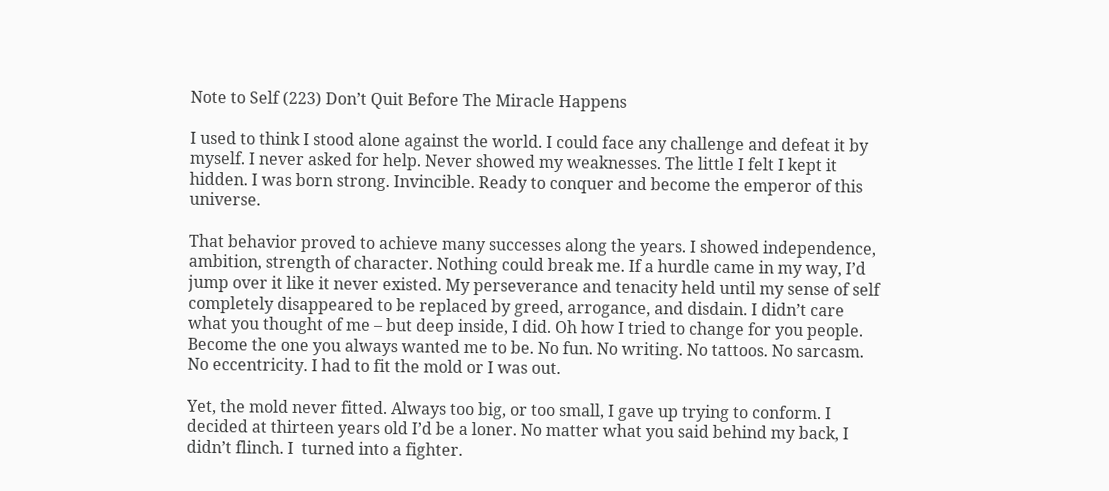Note to Self (223) Don’t Quit Before The Miracle Happens

I used to think I stood alone against the world. I could face any challenge and defeat it by myself. I never asked for help. Never showed my weaknesses. The little I felt I kept it hidden. I was born strong. Invincible. Ready to conquer and become the emperor of this universe.

That behavior proved to achieve many successes along the years. I showed independence, ambition, strength of character. Nothing could break me. If a hurdle came in my way, I’d jump over it like it never existed. My perseverance and tenacity held until my sense of self completely disappeared to be replaced by greed, arrogance, and disdain. I didn’t care what you thought of me – but deep inside, I did. Oh how I tried to change for you people. Become the one you always wanted me to be. No fun. No writing. No tattoos. No sarcasm. No eccentricity. I had to fit the mold or I was out.

Yet, the mold never fitted. Always too big, or too small, I gave up trying to conform. I decided at thirteen years old I’d be a loner. No matter what you said behind my back, I didn’t flinch. I  turned into a fighter.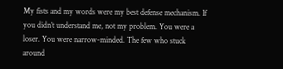My fists and my words were my best defense mechanism. If you didn’t understand me, not my problem. You were a loser. You were narrow-minded. The few who stuck around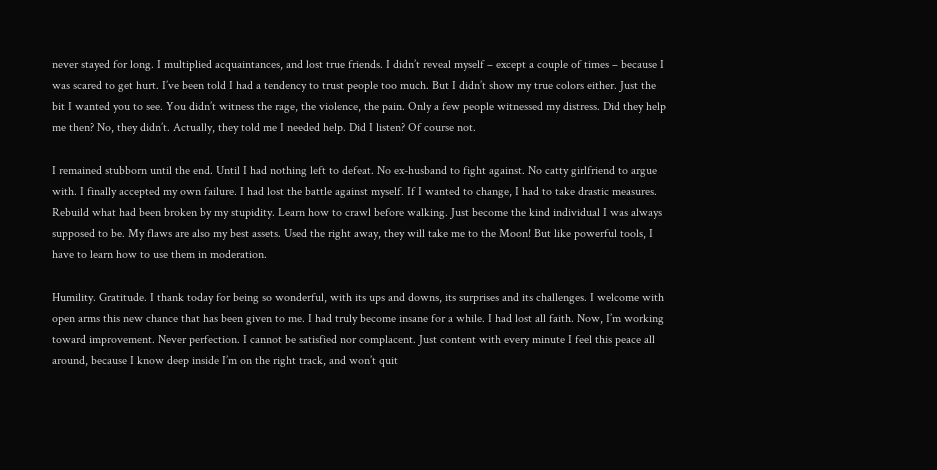never stayed for long. I multiplied acquaintances, and lost true friends. I didn’t reveal myself – except a couple of times – because I was scared to get hurt. I’ve been told I had a tendency to trust people too much. But I didn’t show my true colors either. Just the bit I wanted you to see. You didn’t witness the rage, the violence, the pain. Only a few people witnessed my distress. Did they help me then? No, they didn’t. Actually, they told me I needed help. Did I listen? Of course not.

I remained stubborn until the end. Until I had nothing left to defeat. No ex-husband to fight against. No catty girlfriend to argue with. I finally accepted my own failure. I had lost the battle against myself. If I wanted to change, I had to take drastic measures. Rebuild what had been broken by my stupidity. Learn how to crawl before walking. Just become the kind individual I was always supposed to be. My flaws are also my best assets. Used the right away, they will take me to the Moon! But like powerful tools, I have to learn how to use them in moderation.

Humility. Gratitude. I thank today for being so wonderful, with its ups and downs, its surprises and its challenges. I welcome with open arms this new chance that has been given to me. I had truly become insane for a while. I had lost all faith. Now, I’m working toward improvement. Never perfection. I cannot be satisfied nor complacent. Just content with every minute I feel this peace all around, because I know deep inside I’m on the right track, and won’t quit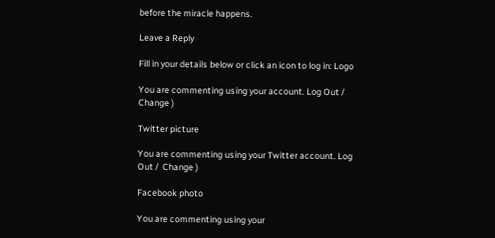before the miracle happens.

Leave a Reply

Fill in your details below or click an icon to log in: Logo

You are commenting using your account. Log Out /  Change )

Twitter picture

You are commenting using your Twitter account. Log Out /  Change )

Facebook photo

You are commenting using your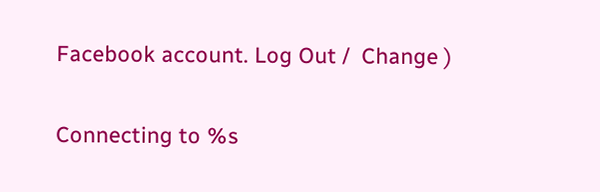Facebook account. Log Out /  Change )

Connecting to %s